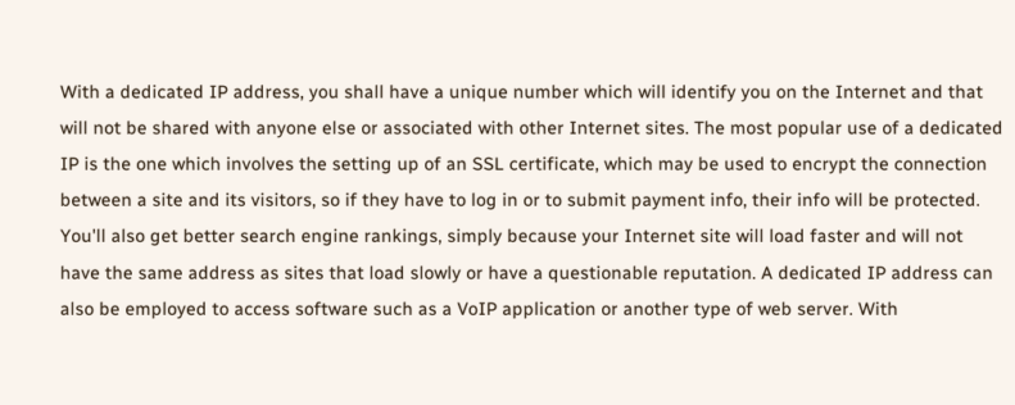With a dedicated IP address, you shall have a unique number which will identify you on the Internet and that will not be shared with anyone else or associated with other Internet sites. The most popular use of a dedicated IP is the one which involves the setting up of an SSL certificate, which may be used to encrypt the connection between a site and its visitors, so if they have to log in or to submit payment info, their info will be protected. You'll also get better search engine rankings, simply because your Internet site will load faster and will not have the same address as sites that load slowly or have a questionable reputation. A dedicated IP address can also be employed to access software such as a VoIP application or another type of web server. With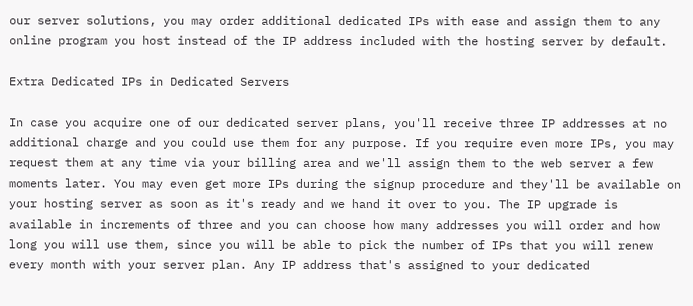our server solutions, you may order additional dedicated IPs with ease and assign them to any online program you host instead of the IP address included with the hosting server by default.

Extra Dedicated IPs in Dedicated Servers

In case you acquire one of our dedicated server plans, you'll receive three IP addresses at no additional charge and you could use them for any purpose. If you require even more IPs, you may request them at any time via your billing area and we'll assign them to the web server a few moments later. You may even get more IPs during the signup procedure and they'll be available on your hosting server as soon as it's ready and we hand it over to you. The IP upgrade is available in increments of three and you can choose how many addresses you will order and how long you will use them, since you will be able to pick the number of IPs that you will renew every month with your server plan. Any IP address that's assigned to your dedicated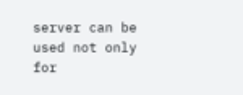server can be used not only for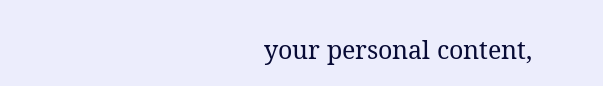your personal content,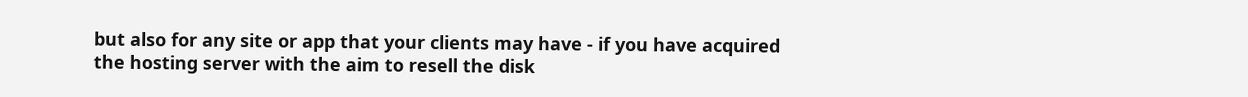but also for any site or app that your clients may have - if you have acquired the hosting server with the aim to resell the disk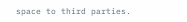space to third parties.